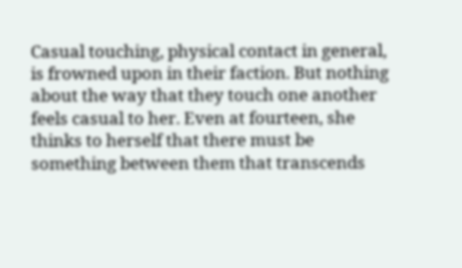Casual touching, physical contact in general, is frowned upon in their faction. But nothing about the way that they touch one another feels casual to her. Even at fourteen, she thinks to herself that there must be something between them that transcends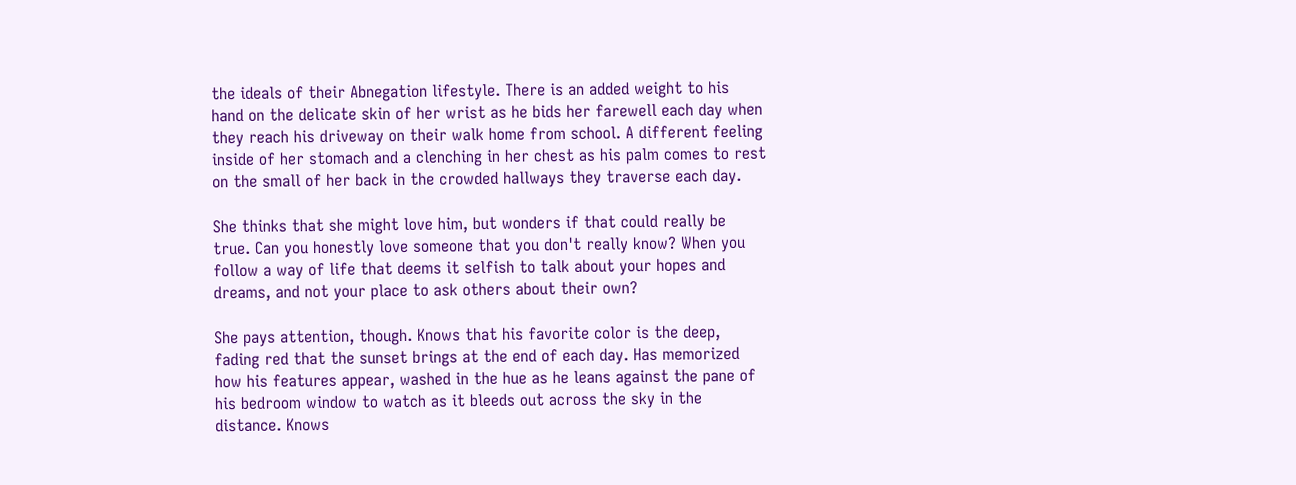the ideals of their Abnegation lifestyle. There is an added weight to his hand on the delicate skin of her wrist as he bids her farewell each day when they reach his driveway on their walk home from school. A different feeling inside of her stomach and a clenching in her chest as his palm comes to rest on the small of her back in the crowded hallways they traverse each day.

She thinks that she might love him, but wonders if that could really be true. Can you honestly love someone that you don't really know? When you follow a way of life that deems it selfish to talk about your hopes and dreams, and not your place to ask others about their own?

She pays attention, though. Knows that his favorite color is the deep, fading red that the sunset brings at the end of each day. Has memorized how his features appear, washed in the hue as he leans against the pane of his bedroom window to watch as it bleeds out across the sky in the distance. Knows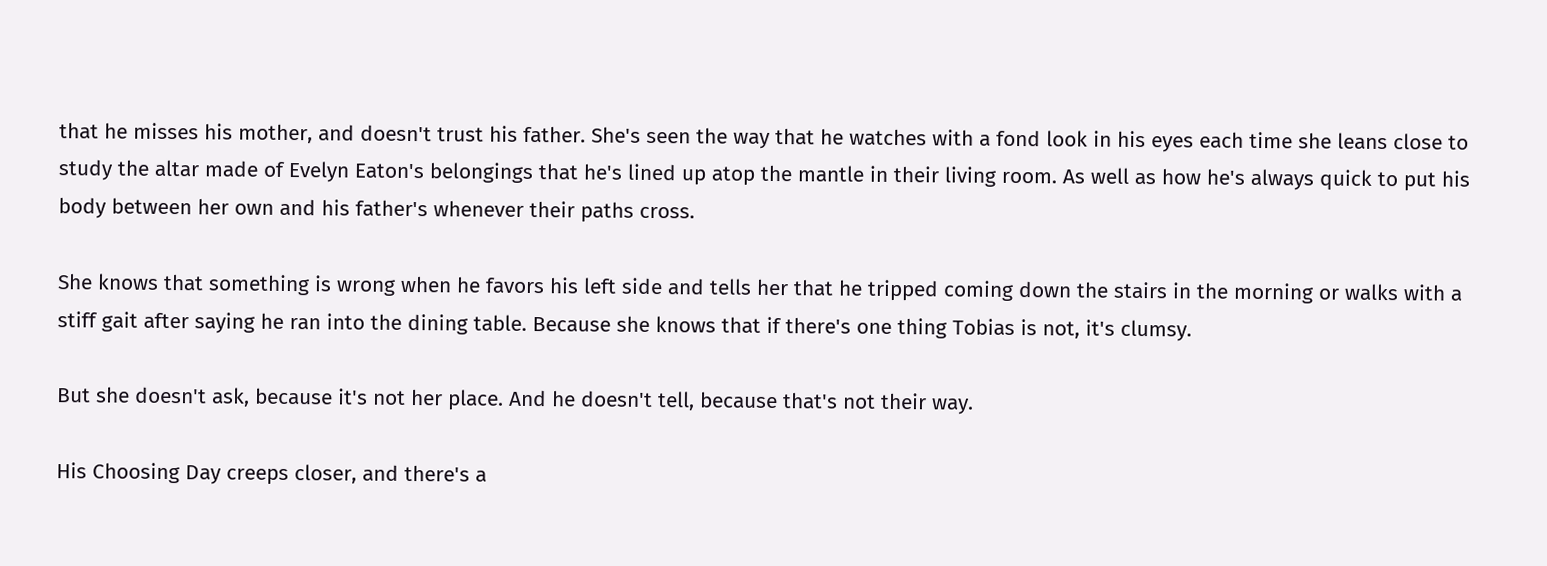that he misses his mother, and doesn't trust his father. She's seen the way that he watches with a fond look in his eyes each time she leans close to study the altar made of Evelyn Eaton's belongings that he's lined up atop the mantle in their living room. As well as how he's always quick to put his body between her own and his father's whenever their paths cross.

She knows that something is wrong when he favors his left side and tells her that he tripped coming down the stairs in the morning or walks with a stiff gait after saying he ran into the dining table. Because she knows that if there's one thing Tobias is not, it's clumsy.

But she doesn't ask, because it's not her place. And he doesn't tell, because that's not their way.

His Choosing Day creeps closer, and there's a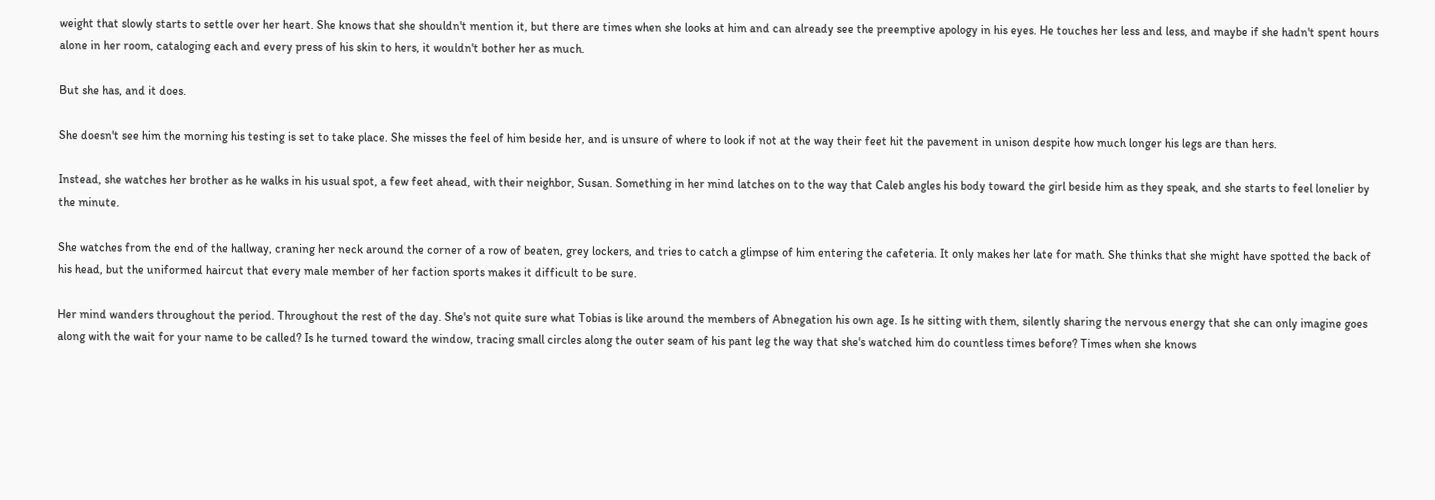weight that slowly starts to settle over her heart. She knows that she shouldn't mention it, but there are times when she looks at him and can already see the preemptive apology in his eyes. He touches her less and less, and maybe if she hadn't spent hours alone in her room, cataloging each and every press of his skin to hers, it wouldn't bother her as much.

But she has, and it does.

She doesn't see him the morning his testing is set to take place. She misses the feel of him beside her, and is unsure of where to look if not at the way their feet hit the pavement in unison despite how much longer his legs are than hers.

Instead, she watches her brother as he walks in his usual spot, a few feet ahead, with their neighbor, Susan. Something in her mind latches on to the way that Caleb angles his body toward the girl beside him as they speak, and she starts to feel lonelier by the minute.

She watches from the end of the hallway, craning her neck around the corner of a row of beaten, grey lockers, and tries to catch a glimpse of him entering the cafeteria. It only makes her late for math. She thinks that she might have spotted the back of his head, but the uniformed haircut that every male member of her faction sports makes it difficult to be sure.

Her mind wanders throughout the period. Throughout the rest of the day. She's not quite sure what Tobias is like around the members of Abnegation his own age. Is he sitting with them, silently sharing the nervous energy that she can only imagine goes along with the wait for your name to be called? Is he turned toward the window, tracing small circles along the outer seam of his pant leg the way that she's watched him do countless times before? Times when she knows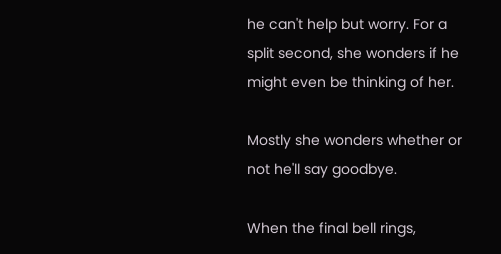he can't help but worry. For a split second, she wonders if he might even be thinking of her.

Mostly she wonders whether or not he'll say goodbye.

When the final bell rings,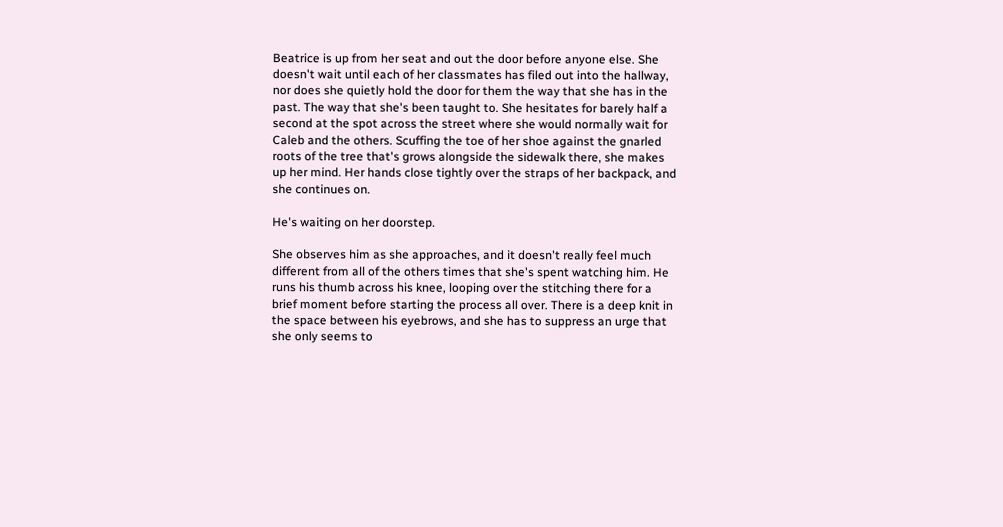Beatrice is up from her seat and out the door before anyone else. She doesn't wait until each of her classmates has filed out into the hallway, nor does she quietly hold the door for them the way that she has in the past. The way that she's been taught to. She hesitates for barely half a second at the spot across the street where she would normally wait for Caleb and the others. Scuffing the toe of her shoe against the gnarled roots of the tree that's grows alongside the sidewalk there, she makes up her mind. Her hands close tightly over the straps of her backpack, and she continues on.

He's waiting on her doorstep.

She observes him as she approaches, and it doesn't really feel much different from all of the others times that she's spent watching him. He runs his thumb across his knee, looping over the stitching there for a brief moment before starting the process all over. There is a deep knit in the space between his eyebrows, and she has to suppress an urge that she only seems to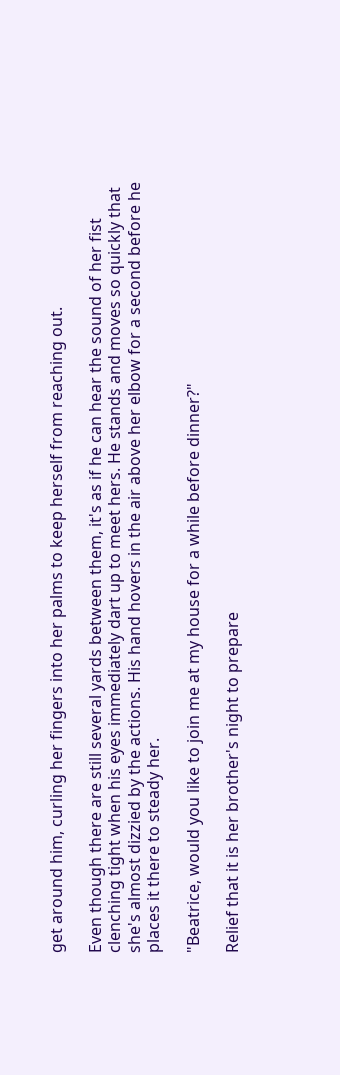get around him, curling her fingers into her palms to keep herself from reaching out.

Even though there are still several yards between them, it's as if he can hear the sound of her fist clenching tight when his eyes immediately dart up to meet hers. He stands and moves so quickly that she's almost dizzied by the actions. His hand hovers in the air above her elbow for a second before he places it there to steady her.

"Beatrice, would you like to join me at my house for a while before dinner?"

Relief that it is her brother's night to prepare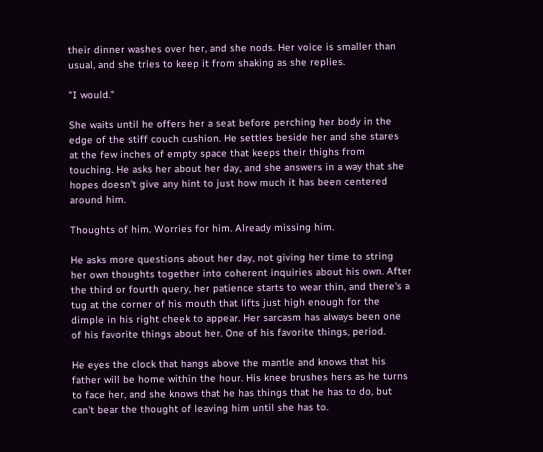their dinner washes over her, and she nods. Her voice is smaller than usual, and she tries to keep it from shaking as she replies.

"I would."

She waits until he offers her a seat before perching her body in the edge of the stiff couch cushion. He settles beside her and she stares at the few inches of empty space that keeps their thighs from touching. He asks her about her day, and she answers in a way that she hopes doesn't give any hint to just how much it has been centered around him.

Thoughts of him. Worries for him. Already missing him.

He asks more questions about her day, not giving her time to string her own thoughts together into coherent inquiries about his own. After the third or fourth query, her patience starts to wear thin, and there's a tug at the corner of his mouth that lifts just high enough for the dimple in his right cheek to appear. Her sarcasm has always been one of his favorite things about her. One of his favorite things, period.

He eyes the clock that hangs above the mantle and knows that his father will be home within the hour. His knee brushes hers as he turns to face her, and she knows that he has things that he has to do, but can't bear the thought of leaving him until she has to.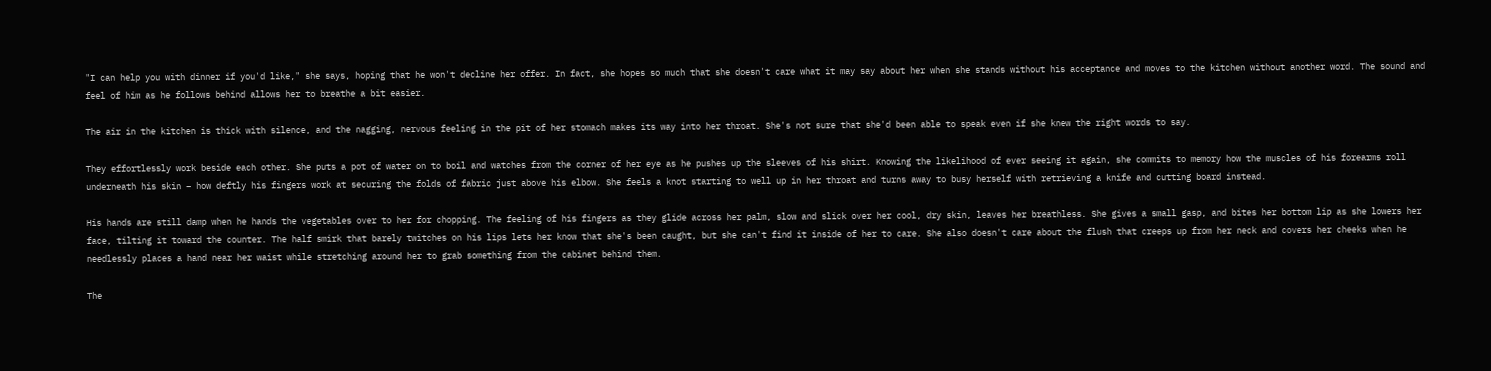"I can help you with dinner if you'd like," she says, hoping that he won't decline her offer. In fact, she hopes so much that she doesn't care what it may say about her when she stands without his acceptance and moves to the kitchen without another word. The sound and feel of him as he follows behind allows her to breathe a bit easier.

The air in the kitchen is thick with silence, and the nagging, nervous feeling in the pit of her stomach makes its way into her throat. She's not sure that she'd been able to speak even if she knew the right words to say.

They effortlessly work beside each other. She puts a pot of water on to boil and watches from the corner of her eye as he pushes up the sleeves of his shirt. Knowing the likelihood of ever seeing it again, she commits to memory how the muscles of his forearms roll underneath his skin – how deftly his fingers work at securing the folds of fabric just above his elbow. She feels a knot starting to well up in her throat and turns away to busy herself with retrieving a knife and cutting board instead.

His hands are still damp when he hands the vegetables over to her for chopping. The feeling of his fingers as they glide across her palm, slow and slick over her cool, dry skin, leaves her breathless. She gives a small gasp, and bites her bottom lip as she lowers her face, tilting it toward the counter. The half smirk that barely twitches on his lips lets her know that she's been caught, but she can't find it inside of her to care. She also doesn't care about the flush that creeps up from her neck and covers her cheeks when he needlessly places a hand near her waist while stretching around her to grab something from the cabinet behind them.

The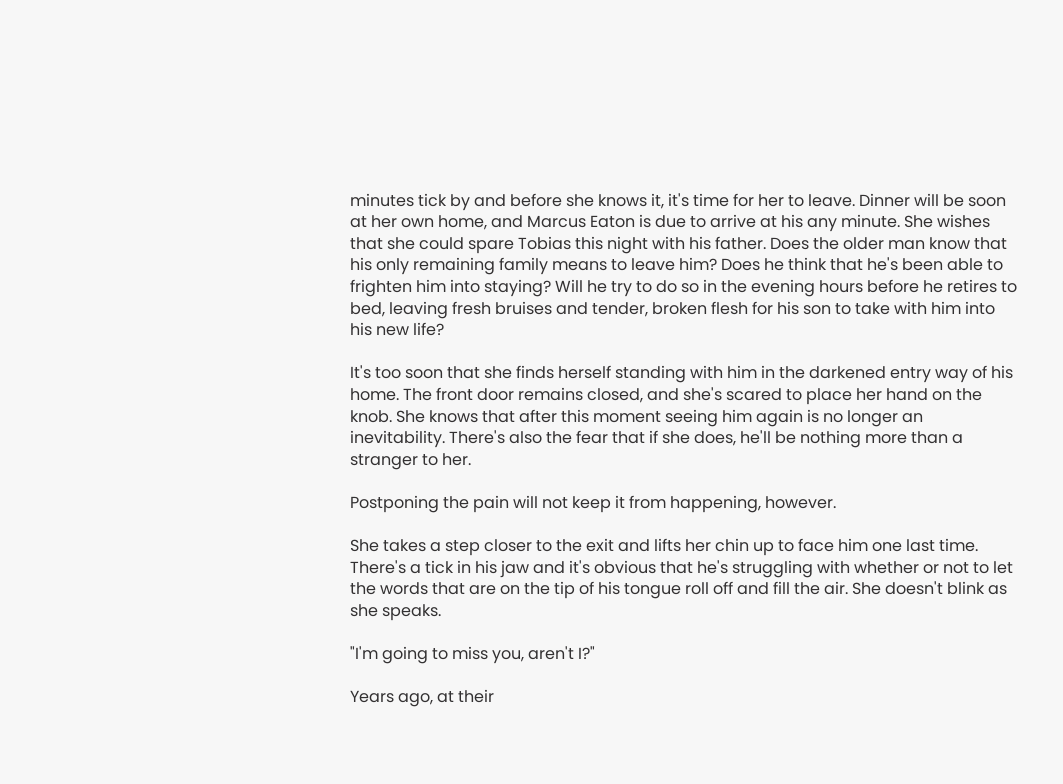minutes tick by and before she knows it, it's time for her to leave. Dinner will be soon at her own home, and Marcus Eaton is due to arrive at his any minute. She wishes that she could spare Tobias this night with his father. Does the older man know that his only remaining family means to leave him? Does he think that he's been able to frighten him into staying? Will he try to do so in the evening hours before he retires to bed, leaving fresh bruises and tender, broken flesh for his son to take with him into his new life?

It's too soon that she finds herself standing with him in the darkened entry way of his home. The front door remains closed, and she's scared to place her hand on the knob. She knows that after this moment seeing him again is no longer an inevitability. There's also the fear that if she does, he'll be nothing more than a stranger to her.

Postponing the pain will not keep it from happening, however.

She takes a step closer to the exit and lifts her chin up to face him one last time. There's a tick in his jaw and it's obvious that he's struggling with whether or not to let the words that are on the tip of his tongue roll off and fill the air. She doesn't blink as she speaks.

"I'm going to miss you, aren't I?"

Years ago, at their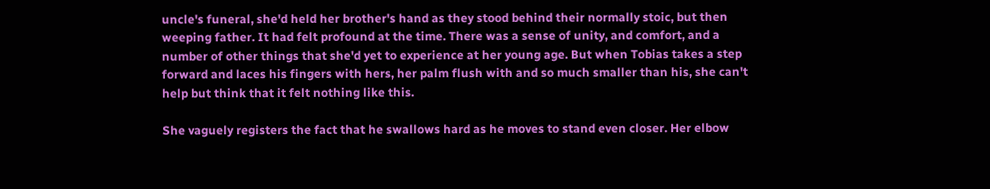uncle's funeral, she'd held her brother's hand as they stood behind their normally stoic, but then weeping father. It had felt profound at the time. There was a sense of unity, and comfort, and a number of other things that she'd yet to experience at her young age. But when Tobias takes a step forward and laces his fingers with hers, her palm flush with and so much smaller than his, she can't help but think that it felt nothing like this.

She vaguely registers the fact that he swallows hard as he moves to stand even closer. Her elbow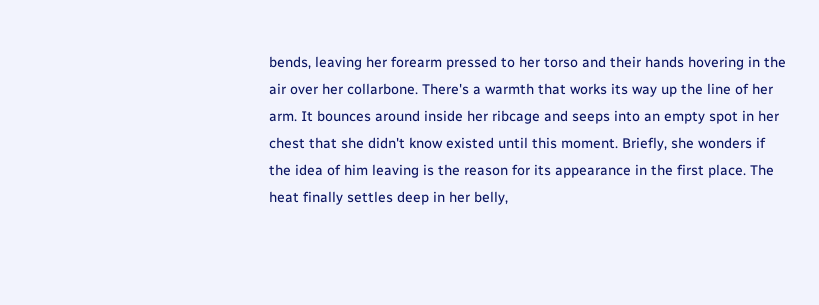bends, leaving her forearm pressed to her torso and their hands hovering in the air over her collarbone. There's a warmth that works its way up the line of her arm. It bounces around inside her ribcage and seeps into an empty spot in her chest that she didn't know existed until this moment. Briefly, she wonders if the idea of him leaving is the reason for its appearance in the first place. The heat finally settles deep in her belly,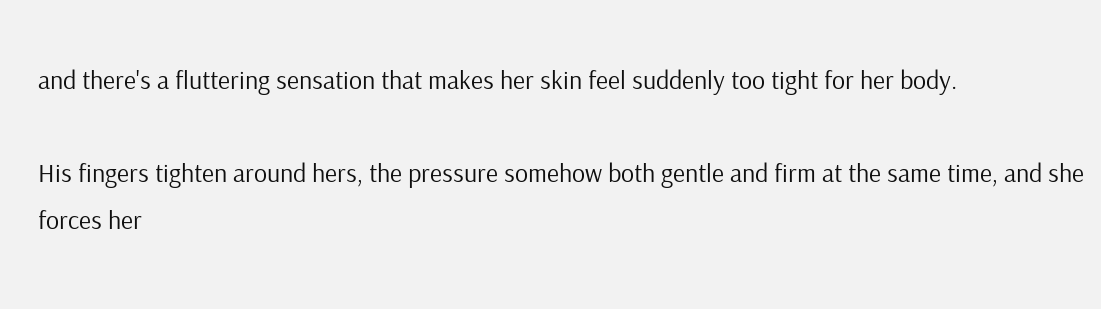and there's a fluttering sensation that makes her skin feel suddenly too tight for her body.

His fingers tighten around hers, the pressure somehow both gentle and firm at the same time, and she forces her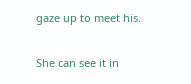gaze up to meet his.

She can see it in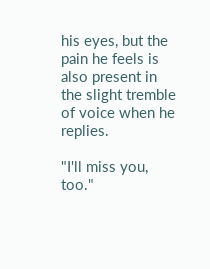his eyes, but the pain he feels is also present in the slight tremble of voice when he replies.

"I'll miss you, too."